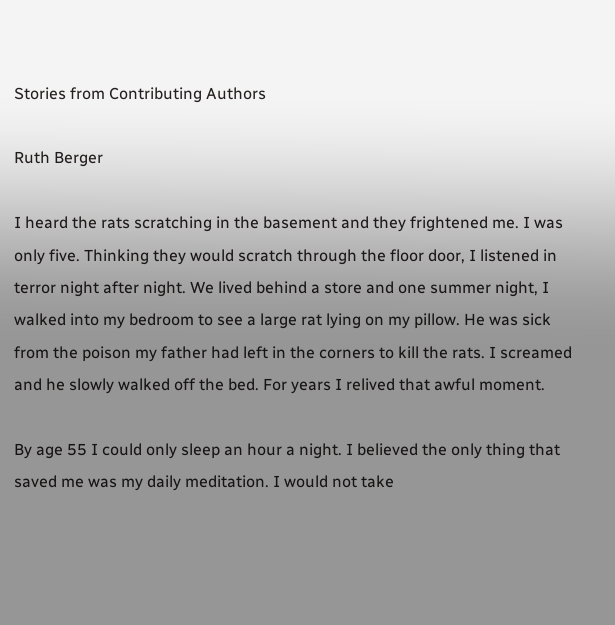Stories from Contributing Authors

Ruth Berger

I heard the rats scratching in the basement and they frightened me. I was only five. Thinking they would scratch through the floor door, I listened in terror night after night. We lived behind a store and one summer night, I walked into my bedroom to see a large rat lying on my pillow. He was sick from the poison my father had left in the corners to kill the rats. I screamed and he slowly walked off the bed. For years I relived that awful moment.

By age 55 I could only sleep an hour a night. I believed the only thing that saved me was my daily meditation. I would not take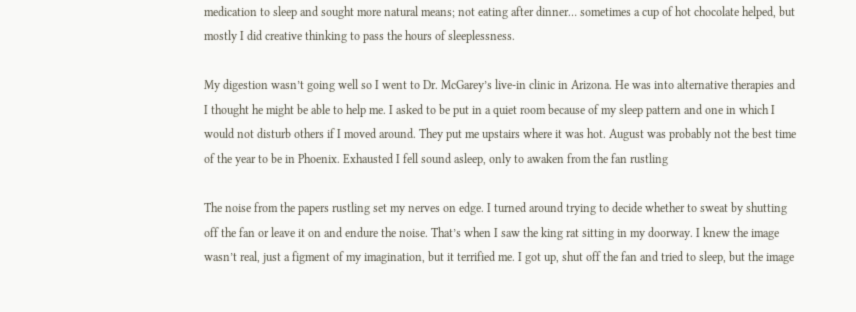medication to sleep and sought more natural means; not eating after dinner… sometimes a cup of hot chocolate helped, but mostly I did creative thinking to pass the hours of sleeplessness.

My digestion wasn’t going well so I went to Dr. McGarey’s live-in clinic in Arizona. He was into alternative therapies and I thought he might be able to help me. I asked to be put in a quiet room because of my sleep pattern and one in which I would not disturb others if I moved around. They put me upstairs where it was hot. August was probably not the best time of the year to be in Phoenix. Exhausted I fell sound asleep, only to awaken from the fan rustling

The noise from the papers rustling set my nerves on edge. I turned around trying to decide whether to sweat by shutting off the fan or leave it on and endure the noise. That’s when I saw the king rat sitting in my doorway. I knew the image wasn’t real, just a figment of my imagination, but it terrified me. I got up, shut off the fan and tried to sleep, but the image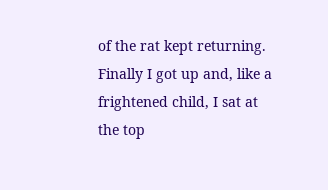of the rat kept returning. Finally I got up and, like a frightened child, I sat at the top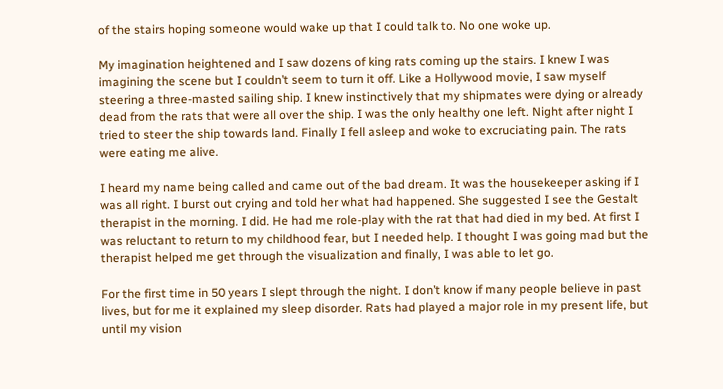of the stairs hoping someone would wake up that I could talk to. No one woke up.

My imagination heightened and I saw dozens of king rats coming up the stairs. I knew I was imagining the scene but I couldn’t seem to turn it off. Like a Hollywood movie, I saw myself steering a three-masted sailing ship. I knew instinctively that my shipmates were dying or already dead from the rats that were all over the ship. I was the only healthy one left. Night after night I tried to steer the ship towards land. Finally I fell asleep and woke to excruciating pain. The rats were eating me alive.

I heard my name being called and came out of the bad dream. It was the housekeeper asking if I was all right. I burst out crying and told her what had happened. She suggested I see the Gestalt therapist in the morning. I did. He had me role-play with the rat that had died in my bed. At first I was reluctant to return to my childhood fear, but I needed help. I thought I was going mad but the therapist helped me get through the visualization and finally, I was able to let go.

For the first time in 50 years I slept through the night. I don’t know if many people believe in past lives, but for me it explained my sleep disorder. Rats had played a major role in my present life, but until my vision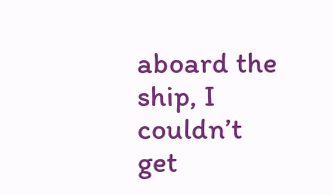aboard the ship, I couldn’t get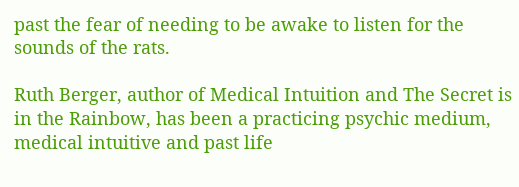past the fear of needing to be awake to listen for the sounds of the rats.

Ruth Berger, author of Medical Intuition and The Secret is in the Rainbow, has been a practicing psychic medium, medical intuitive and past life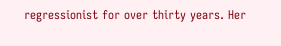regressionist for over thirty years. Her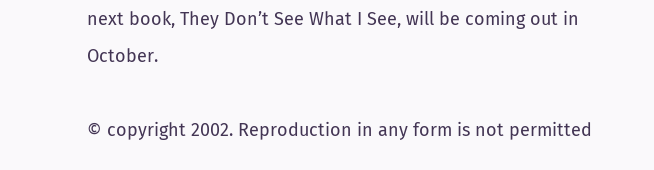next book, They Don’t See What I See, will be coming out in October.

© copyright 2002. Reproduction in any form is not permitted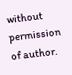without permission of author.